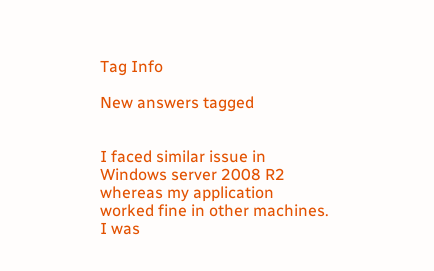Tag Info

New answers tagged


I faced similar issue in Windows server 2008 R2 whereas my application worked fine in other machines. I was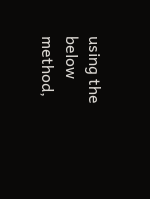using the below method,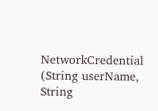NetworkCredential (String userName, String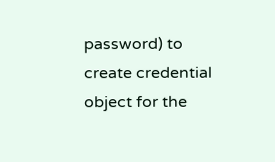password) to create credential object for the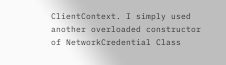ClientContext. I simply used another overloaded constructor of NetworkCredential Class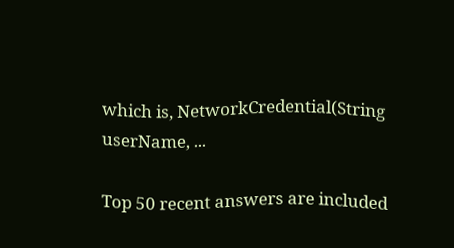which is, NetworkCredential(String userName, ...

Top 50 recent answers are included